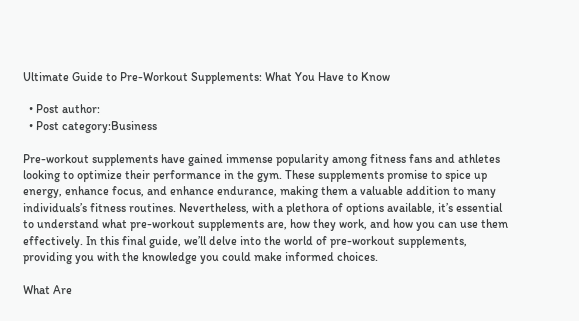Ultimate Guide to Pre-Workout Supplements: What You Have to Know

  • Post author:
  • Post category:Business

Pre-workout supplements have gained immense popularity among fitness fans and athletes looking to optimize their performance in the gym. These supplements promise to spice up energy, enhance focus, and enhance endurance, making them a valuable addition to many individuals’s fitness routines. Nevertheless, with a plethora of options available, it’s essential to understand what pre-workout supplements are, how they work, and how you can use them effectively. In this final guide, we’ll delve into the world of pre-workout supplements, providing you with the knowledge you could make informed choices.

What Are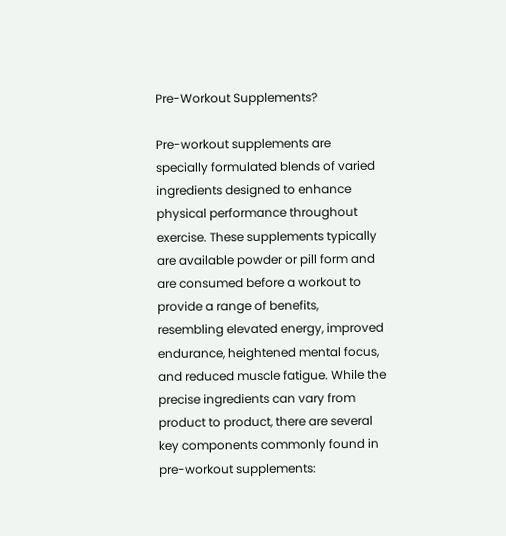Pre-Workout Supplements?

Pre-workout supplements are specially formulated blends of varied ingredients designed to enhance physical performance throughout exercise. These supplements typically are available powder or pill form and are consumed before a workout to provide a range of benefits, resembling elevated energy, improved endurance, heightened mental focus, and reduced muscle fatigue. While the precise ingredients can vary from product to product, there are several key components commonly found in pre-workout supplements: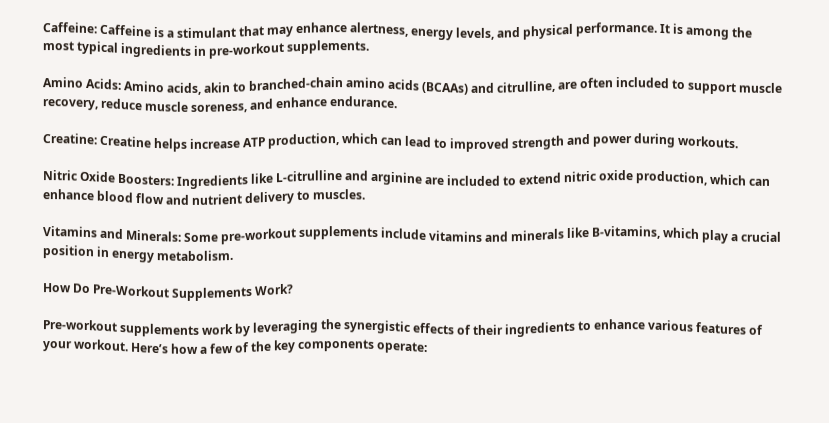Caffeine: Caffeine is a stimulant that may enhance alertness, energy levels, and physical performance. It is among the most typical ingredients in pre-workout supplements.

Amino Acids: Amino acids, akin to branched-chain amino acids (BCAAs) and citrulline, are often included to support muscle recovery, reduce muscle soreness, and enhance endurance.

Creatine: Creatine helps increase ATP production, which can lead to improved strength and power during workouts.

Nitric Oxide Boosters: Ingredients like L-citrulline and arginine are included to extend nitric oxide production, which can enhance blood flow and nutrient delivery to muscles.

Vitamins and Minerals: Some pre-workout supplements include vitamins and minerals like B-vitamins, which play a crucial position in energy metabolism.

How Do Pre-Workout Supplements Work?

Pre-workout supplements work by leveraging the synergistic effects of their ingredients to enhance various features of your workout. Here’s how a few of the key components operate: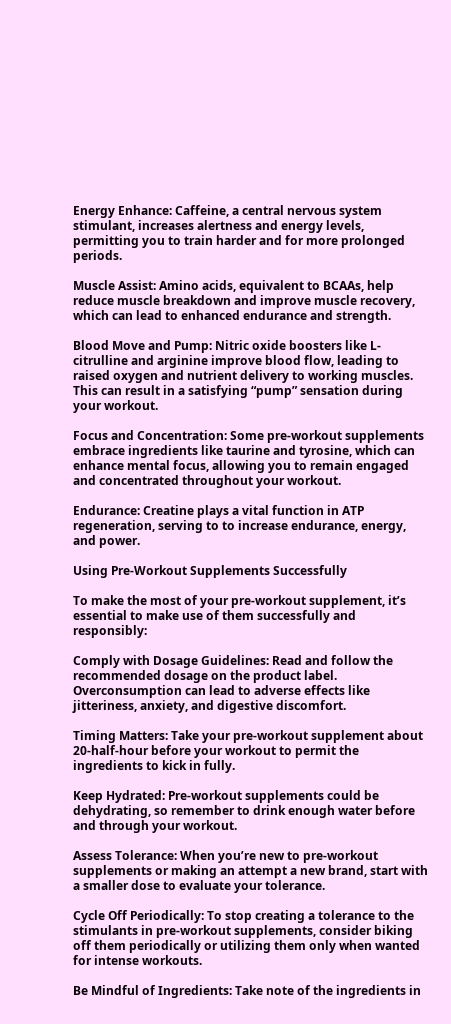Energy Enhance: Caffeine, a central nervous system stimulant, increases alertness and energy levels, permitting you to train harder and for more prolonged periods.

Muscle Assist: Amino acids, equivalent to BCAAs, help reduce muscle breakdown and improve muscle recovery, which can lead to enhanced endurance and strength.

Blood Move and Pump: Nitric oxide boosters like L-citrulline and arginine improve blood flow, leading to raised oxygen and nutrient delivery to working muscles. This can result in a satisfying “pump” sensation during your workout.

Focus and Concentration: Some pre-workout supplements embrace ingredients like taurine and tyrosine, which can enhance mental focus, allowing you to remain engaged and concentrated throughout your workout.

Endurance: Creatine plays a vital function in ATP regeneration, serving to to increase endurance, energy, and power.

Using Pre-Workout Supplements Successfully

To make the most of your pre-workout supplement, it’s essential to make use of them successfully and responsibly:

Comply with Dosage Guidelines: Read and follow the recommended dosage on the product label. Overconsumption can lead to adverse effects like jitteriness, anxiety, and digestive discomfort.

Timing Matters: Take your pre-workout supplement about 20-half-hour before your workout to permit the ingredients to kick in fully.

Keep Hydrated: Pre-workout supplements could be dehydrating, so remember to drink enough water before and through your workout.

Assess Tolerance: When you’re new to pre-workout supplements or making an attempt a new brand, start with a smaller dose to evaluate your tolerance.

Cycle Off Periodically: To stop creating a tolerance to the stimulants in pre-workout supplements, consider biking off them periodically or utilizing them only when wanted for intense workouts.

Be Mindful of Ingredients: Take note of the ingredients in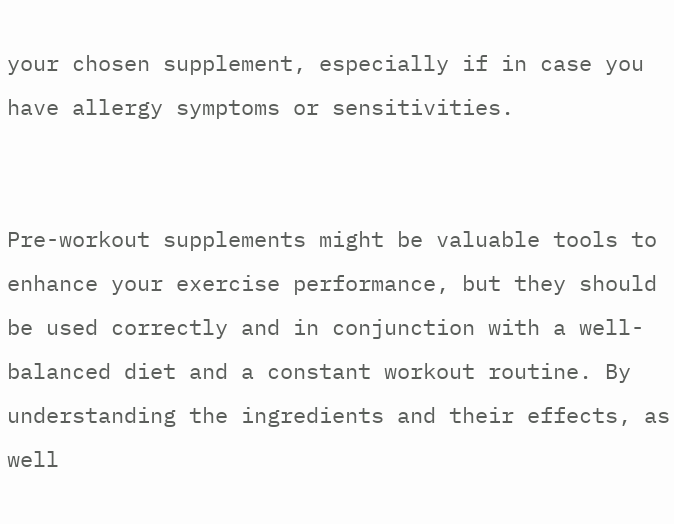your chosen supplement, especially if in case you have allergy symptoms or sensitivities.


Pre-workout supplements might be valuable tools to enhance your exercise performance, but they should be used correctly and in conjunction with a well-balanced diet and a constant workout routine. By understanding the ingredients and their effects, as well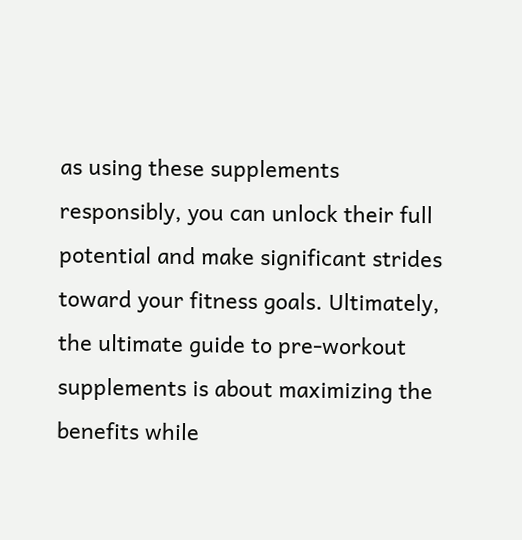as using these supplements responsibly, you can unlock their full potential and make significant strides toward your fitness goals. Ultimately, the ultimate guide to pre-workout supplements is about maximizing the benefits while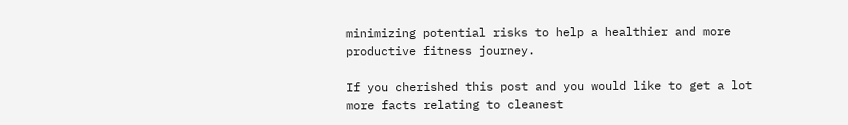minimizing potential risks to help a healthier and more productive fitness journey.

If you cherished this post and you would like to get a lot more facts relating to cleanest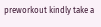preworkout kindly take a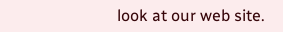look at our web site.